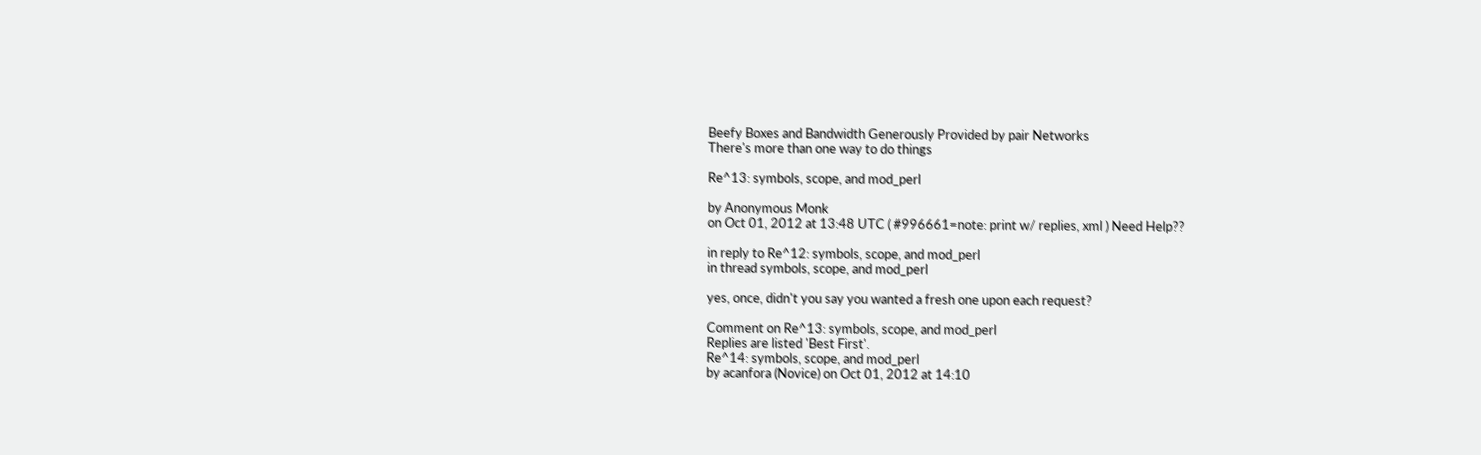Beefy Boxes and Bandwidth Generously Provided by pair Networks
There's more than one way to do things

Re^13: symbols, scope, and mod_perl

by Anonymous Monk
on Oct 01, 2012 at 13:48 UTC ( #996661=note: print w/ replies, xml ) Need Help??

in reply to Re^12: symbols, scope, and mod_perl
in thread symbols, scope, and mod_perl

yes, once, didn't you say you wanted a fresh one upon each request?

Comment on Re^13: symbols, scope, and mod_perl
Replies are listed 'Best First'.
Re^14: symbols, scope, and mod_perl
by acanfora (Novice) on Oct 01, 2012 at 14:10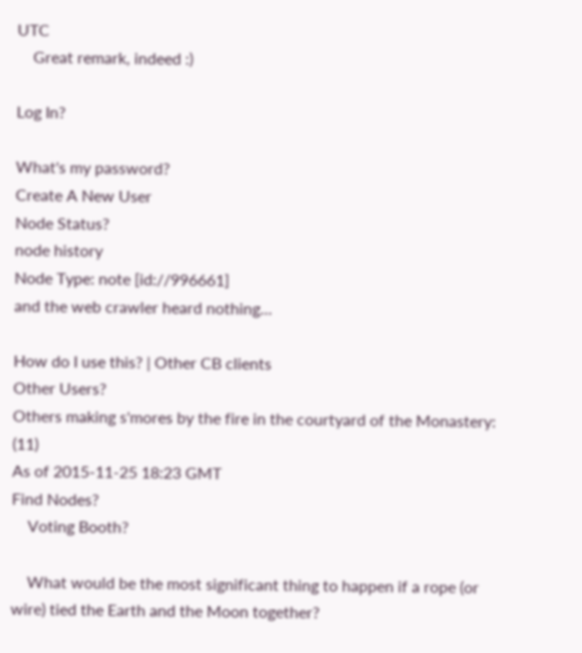UTC
    Great remark, indeed :)

Log In?

What's my password?
Create A New User
Node Status?
node history
Node Type: note [id://996661]
and the web crawler heard nothing...

How do I use this? | Other CB clients
Other Users?
Others making s'mores by the fire in the courtyard of the Monastery: (11)
As of 2015-11-25 18:23 GMT
Find Nodes?
    Voting Booth?

    What would be the most significant thing to happen if a rope (or wire) tied the Earth and the Moon together?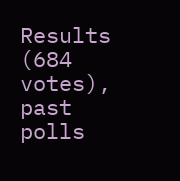Results (684 votes), past polls